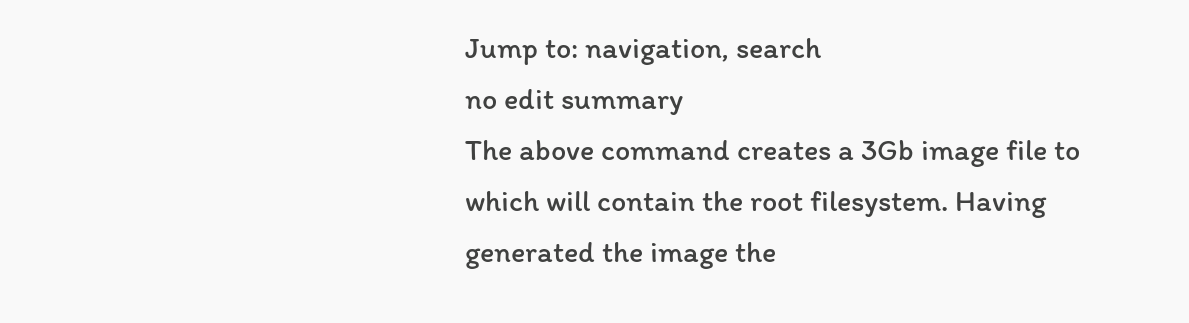Jump to: navigation, search
no edit summary
The above command creates a 3Gb image file to which will contain the root filesystem. Having generated the image the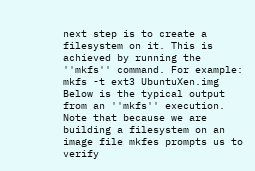next step is to create a filesystem on it. This is achieved by running the ''mkfs'' command. For example:
mkfs -t ext3 UbuntuXen.img
Below is the typical output from an ''mkfs'' execution. Note that because we are building a filesystem on an image file mkfes prompts us to verify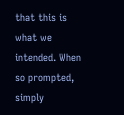that this is what we intended. When so prompted, simply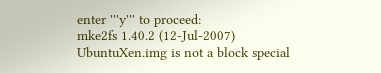enter '''y''' to proceed:
mke2fs 1.40.2 (12-Jul-2007)
UbuntuXen.img is not a block special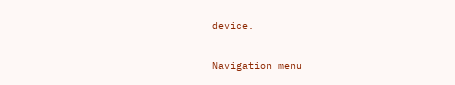device.

Navigation menu